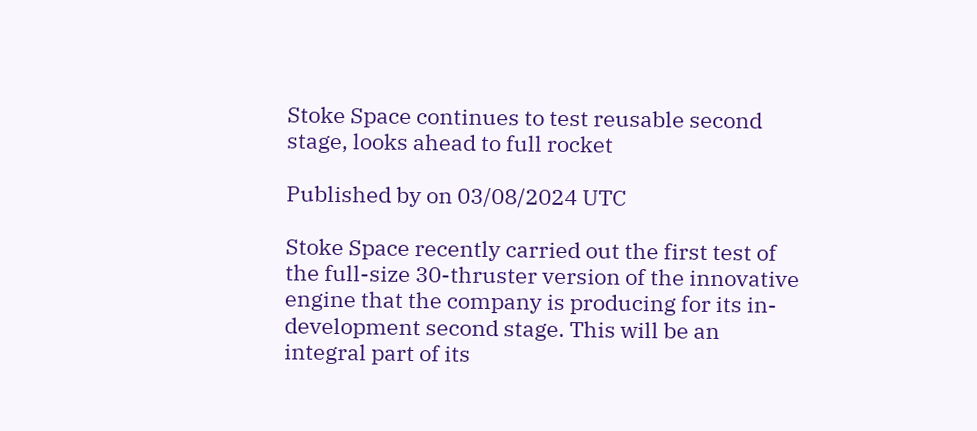Stoke Space continues to test reusable second stage, looks ahead to full rocket

Published by on 03/08/2024 UTC

Stoke Space recently carried out the first test of the full-size 30-thruster version of the innovative engine that the company is producing for its in-development second stage. This will be an integral part of its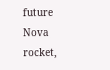future Nova rocket,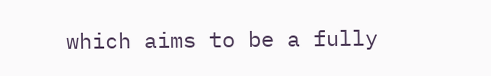which aims to be a fully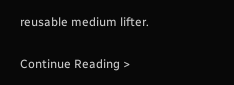reusable medium lifter.

Continue Reading >